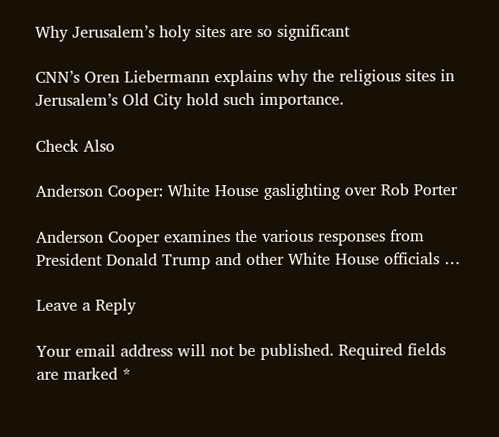Why Jerusalem’s holy sites are so significant

CNN’s Oren Liebermann explains why the religious sites in Jerusalem’s Old City hold such importance.

Check Also

Anderson Cooper: White House gaslighting over Rob Porter

Anderson Cooper examines the various responses from President Donald Trump and other White House officials …

Leave a Reply

Your email address will not be published. Required fields are marked *